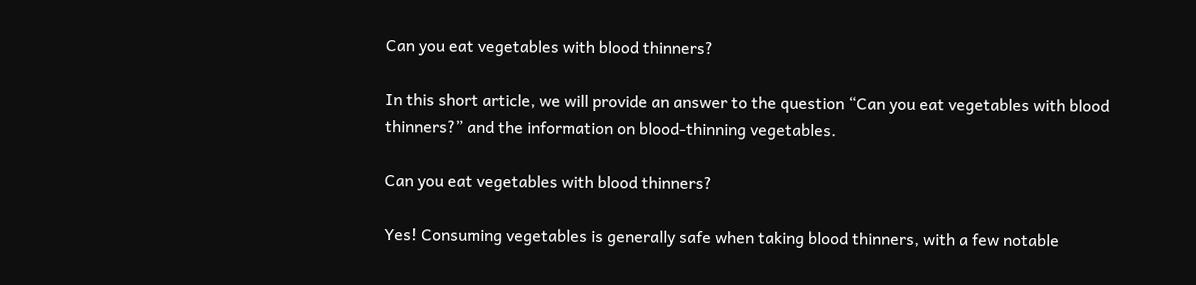Can you eat vegetables with blood thinners?

In this short article, we will provide an answer to the question “Can you eat vegetables with blood thinners?” and the information on blood-thinning vegetables.

Can you eat vegetables with blood thinners?

Yes! Consuming vegetables is generally safe when taking blood thinners, with a few notable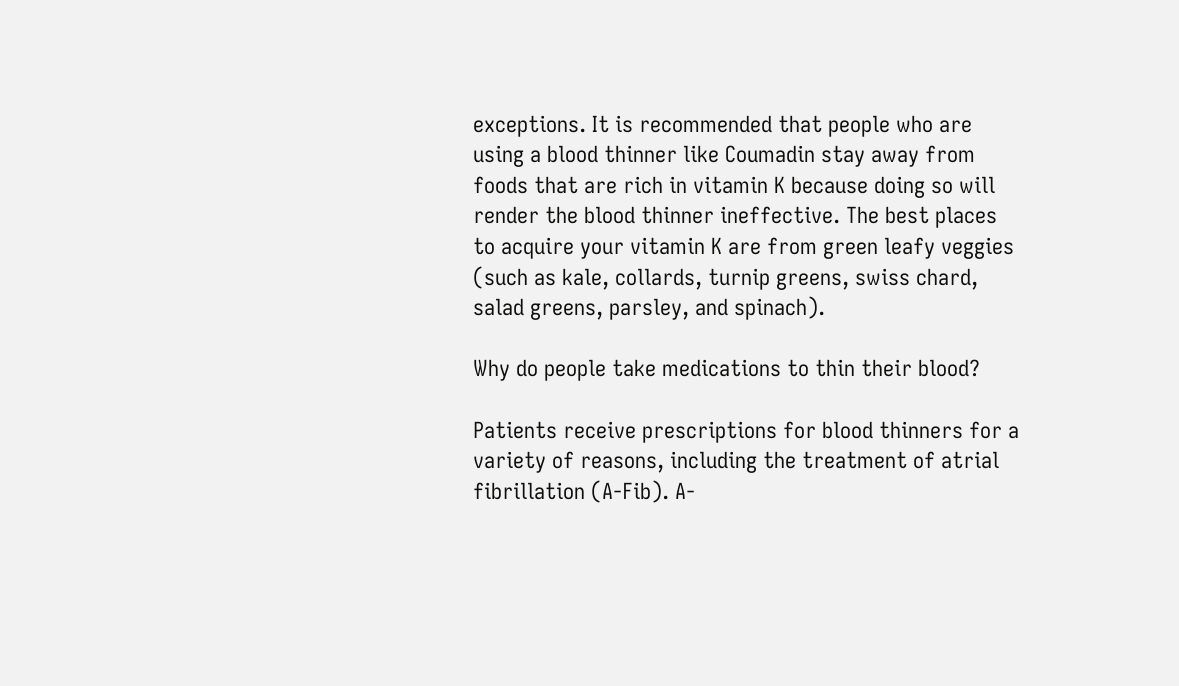exceptions. It is recommended that people who are using a blood thinner like Coumadin stay away from foods that are rich in vitamin K because doing so will render the blood thinner ineffective. The best places to acquire your vitamin K are from green leafy veggies (such as kale, collards, turnip greens, swiss chard, salad greens, parsley, and spinach).

Why do people take medications to thin their blood?

Patients receive prescriptions for blood thinners for a variety of reasons, including the treatment of atrial fibrillation (A-Fib). A-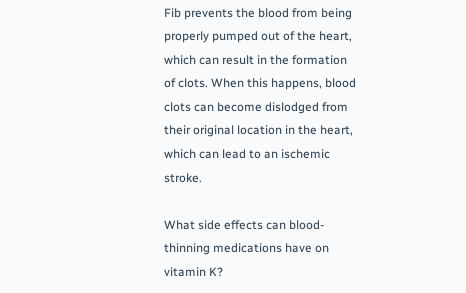Fib prevents the blood from being properly pumped out of the heart, which can result in the formation of clots. When this happens, blood clots can become dislodged from their original location in the heart, which can lead to an ischemic stroke.

What side effects can blood-thinning medications have on vitamin K?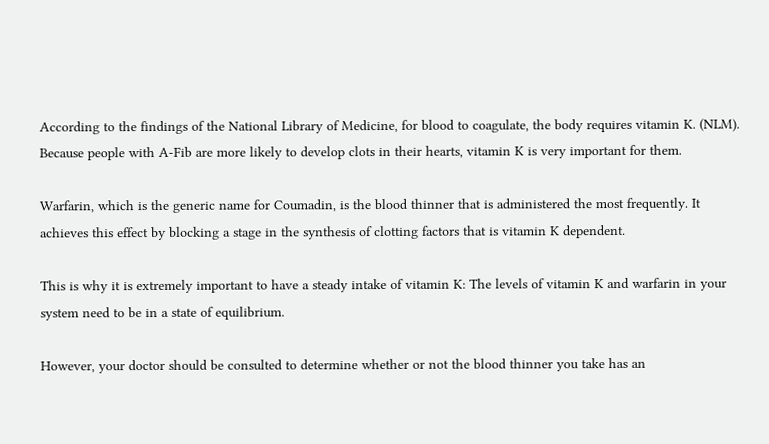According to the findings of the National Library of Medicine, for blood to coagulate, the body requires vitamin K. (NLM). Because people with A-Fib are more likely to develop clots in their hearts, vitamin K is very important for them.

Warfarin, which is the generic name for Coumadin, is the blood thinner that is administered the most frequently. It achieves this effect by blocking a stage in the synthesis of clotting factors that is vitamin K dependent.

This is why it is extremely important to have a steady intake of vitamin K: The levels of vitamin K and warfarin in your system need to be in a state of equilibrium.

However, your doctor should be consulted to determine whether or not the blood thinner you take has an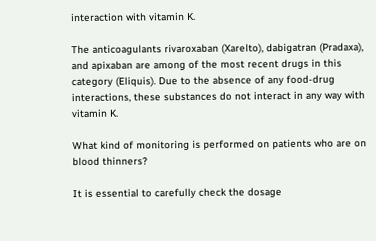interaction with vitamin K.

The anticoagulants rivaroxaban (Xarelto), dabigatran (Pradaxa), and apixaban are among of the most recent drugs in this category (Eliquis). Due to the absence of any food-drug interactions, these substances do not interact in any way with vitamin K.

What kind of monitoring is performed on patients who are on blood thinners?

It is essential to carefully check the dosage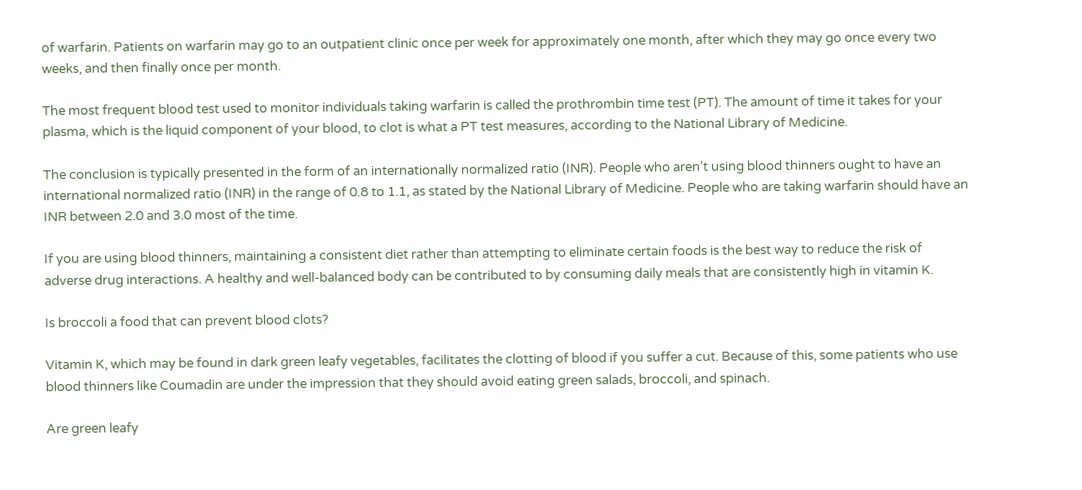of warfarin. Patients on warfarin may go to an outpatient clinic once per week for approximately one month, after which they may go once every two weeks, and then finally once per month.

The most frequent blood test used to monitor individuals taking warfarin is called the prothrombin time test (PT). The amount of time it takes for your plasma, which is the liquid component of your blood, to clot is what a PT test measures, according to the National Library of Medicine.

The conclusion is typically presented in the form of an internationally normalized ratio (INR). People who aren’t using blood thinners ought to have an international normalized ratio (INR) in the range of 0.8 to 1.1, as stated by the National Library of Medicine. People who are taking warfarin should have an INR between 2.0 and 3.0 most of the time.

If you are using blood thinners, maintaining a consistent diet rather than attempting to eliminate certain foods is the best way to reduce the risk of adverse drug interactions. A healthy and well-balanced body can be contributed to by consuming daily meals that are consistently high in vitamin K.

Is broccoli a food that can prevent blood clots?

Vitamin K, which may be found in dark green leafy vegetables, facilitates the clotting of blood if you suffer a cut. Because of this, some patients who use blood thinners like Coumadin are under the impression that they should avoid eating green salads, broccoli, and spinach.

Are green leafy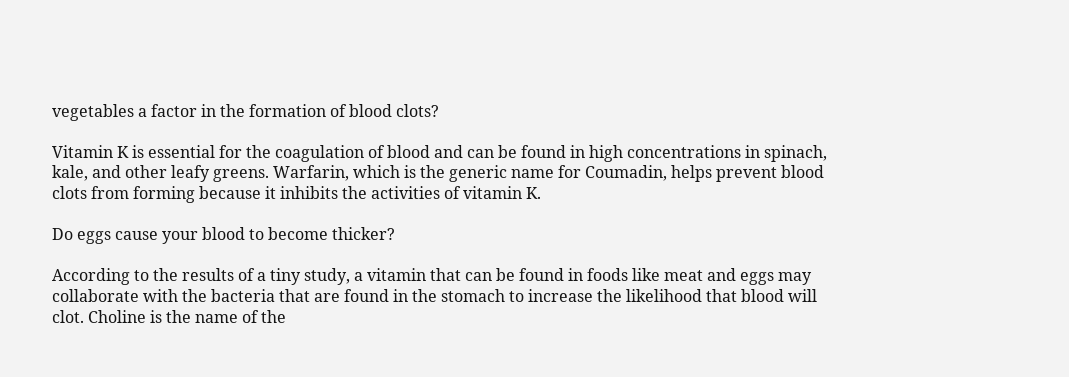vegetables a factor in the formation of blood clots?

Vitamin K is essential for the coagulation of blood and can be found in high concentrations in spinach, kale, and other leafy greens. Warfarin, which is the generic name for Coumadin, helps prevent blood clots from forming because it inhibits the activities of vitamin K.

Do eggs cause your blood to become thicker?

According to the results of a tiny study, a vitamin that can be found in foods like meat and eggs may collaborate with the bacteria that are found in the stomach to increase the likelihood that blood will clot. Choline is the name of the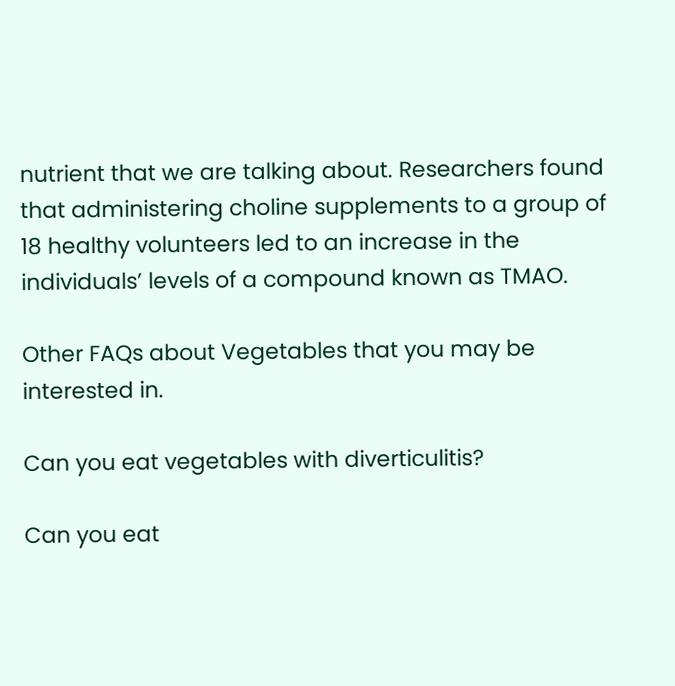nutrient that we are talking about. Researchers found that administering choline supplements to a group of 18 healthy volunteers led to an increase in the individuals’ levels of a compound known as TMAO.

Other FAQs about Vegetables that you may be interested in.

Can you eat vegetables with diverticulitis?

Can you eat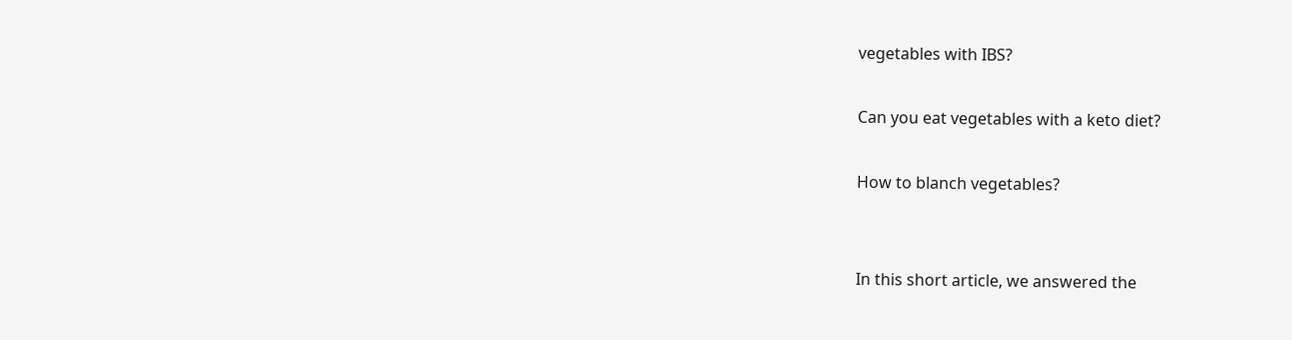vegetables with IBS?

Can you eat vegetables with a keto diet?

How to blanch vegetables?


In this short article, we answered the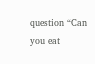question “Can you eat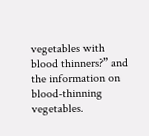vegetables with blood thinners?” and the information on blood-thinning vegetables.